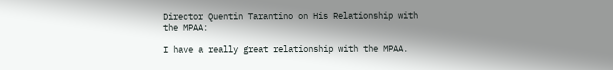Director Quentin Tarantino on His Relationship with the MPAA:

I have a really great relationship with the MPAA.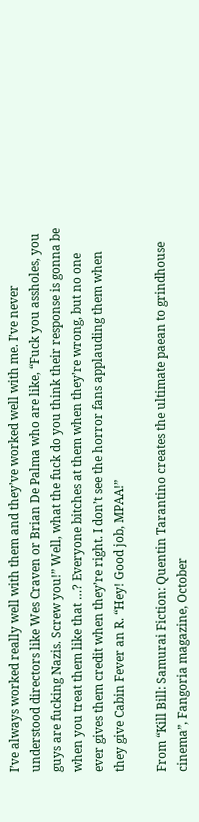I’ve always worked really well with them and they’ve worked well with me. I’ve never understood directors like Wes Craven or Brian De Palma who are like, “Fuck you assholes, you guys are fucking Nazis. Screw you!” Well, what the fuck do you think their response is gonna be when you treat them like that …? Everyone bitches at them when they’re wrong, but no one ever gives them credit when they’re right. I don’t see the horror fans applauding them when they give Cabin Fever an R. “Hey! Good job, MPAA!”

From “Kill Bill: Samurai Fiction: Quentin Tarantino creates the ultimate paean to grindhouse cinema”, Fangoria magazine, October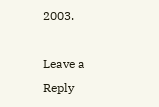2003.

Leave a Reply